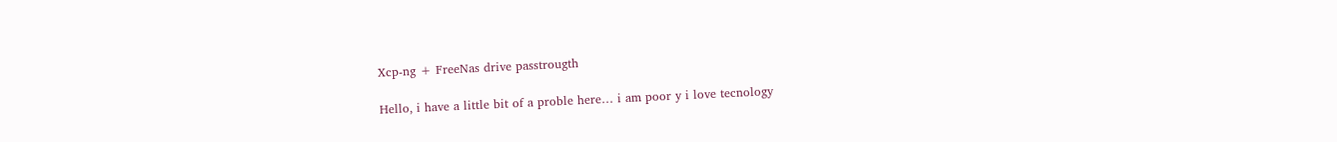Xcp-ng + FreeNas drive passtrougth

Hello, i have a little bit of a proble here… i am poor y i love tecnology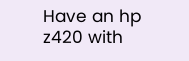Have an hp z420 with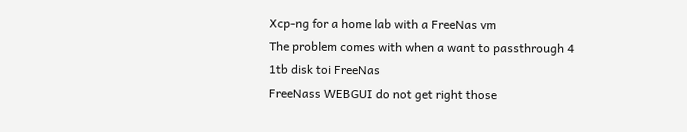Xcp-ng for a home lab with a FreeNas vm
The problem comes with when a want to passthrough 4 1tb disk toi FreeNas
FreeNass WEBGUI do not get right those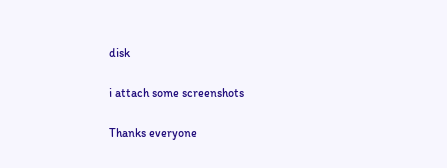disk

i attach some screenshots

Thanks everyone